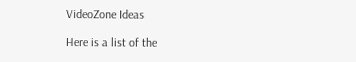VideoZone Ideas

Here is a list of the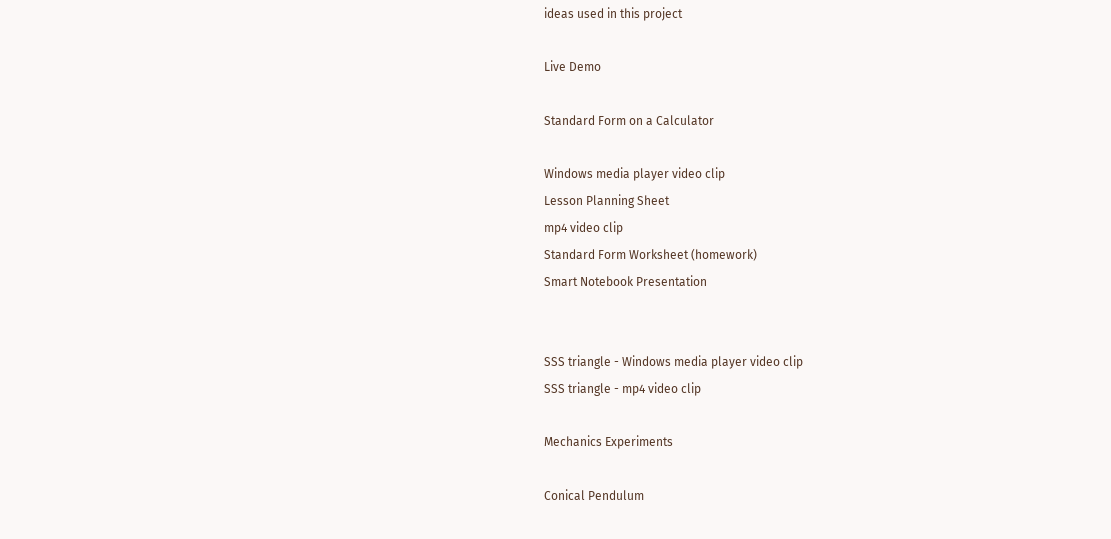ideas used in this project

Live Demo

Standard Form on a Calculator

Windows media player video clip
Lesson Planning Sheet
mp4 video clip
Standard Form Worksheet (homework)
Smart Notebook Presentation


SSS triangle - Windows media player video clip
SSS triangle - mp4 video clip

Mechanics Experiments

Conical Pendulum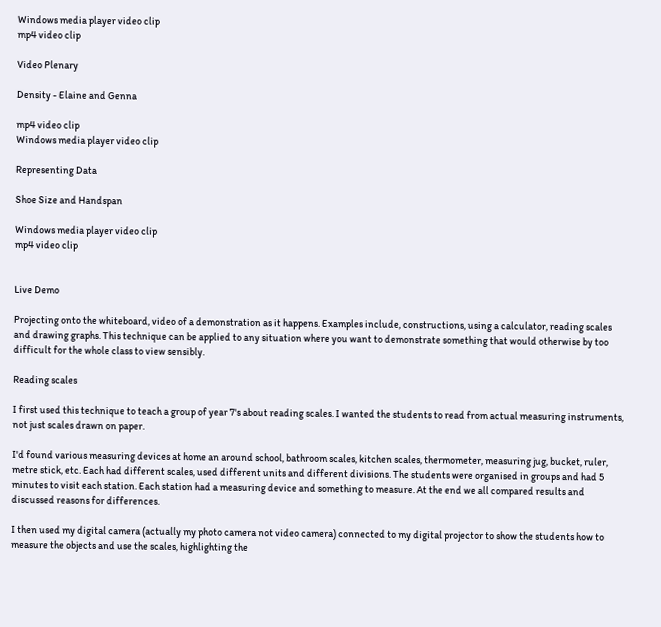Windows media player video clip
mp4 video clip

Video Plenary

Density - Elaine and Genna

mp4 video clip
Windows media player video clip

Representing Data

Shoe Size and Handspan

Windows media player video clip
mp4 video clip


Live Demo

Projecting onto the whiteboard, video of a demonstration as it happens. Examples include, constructions, using a calculator, reading scales and drawing graphs. This technique can be applied to any situation where you want to demonstrate something that would otherwise by too difficult for the whole class to view sensibly.

Reading scales

I first used this technique to teach a group of year 7's about reading scales. I wanted the students to read from actual measuring instruments, not just scales drawn on paper.

I'd found various measuring devices at home an around school, bathroom scales, kitchen scales, thermometer, measuring jug, bucket, ruler, metre stick, etc. Each had different scales, used different units and different divisions. The students were organised in groups and had 5 minutes to visit each station. Each station had a measuring device and something to measure. At the end we all compared results and discussed reasons for differences.

I then used my digital camera (actually my photo camera not video camera) connected to my digital projector to show the students how to measure the objects and use the scales, highlighting the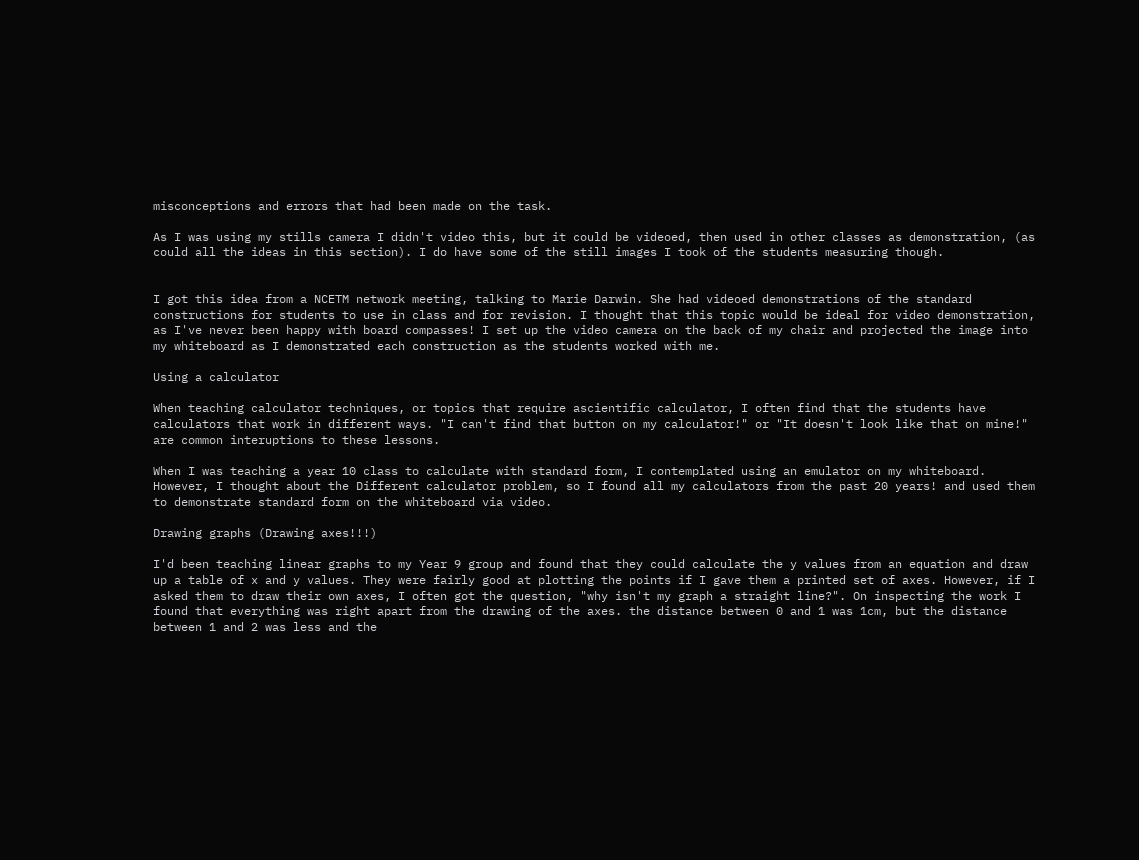misconceptions and errors that had been made on the task.

As I was using my stills camera I didn't video this, but it could be videoed, then used in other classes as demonstration, (as could all the ideas in this section). I do have some of the still images I took of the students measuring though.


I got this idea from a NCETM network meeting, talking to Marie Darwin. She had videoed demonstrations of the standard constructions for students to use in class and for revision. I thought that this topic would be ideal for video demonstration, as I've never been happy with board compasses! I set up the video camera on the back of my chair and projected the image into my whiteboard as I demonstrated each construction as the students worked with me.

Using a calculator

When teaching calculator techniques, or topics that require ascientific calculator, I often find that the students have calculators that work in different ways. "I can't find that button on my calculator!" or "It doesn't look like that on mine!" are common interuptions to these lessons.

When I was teaching a year 10 class to calculate with standard form, I contemplated using an emulator on my whiteboard. However, I thought about the Different calculator problem, so I found all my calculators from the past 20 years! and used them to demonstrate standard form on the whiteboard via video.

Drawing graphs (Drawing axes!!!)

I'd been teaching linear graphs to my Year 9 group and found that they could calculate the y values from an equation and draw up a table of x and y values. They were fairly good at plotting the points if I gave them a printed set of axes. However, if I asked them to draw their own axes, I often got the question, "why isn't my graph a straight line?". On inspecting the work I found that everything was right apart from the drawing of the axes. the distance between 0 and 1 was 1cm, but the distance between 1 and 2 was less and the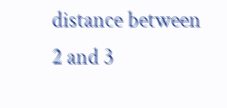distance between 2 and 3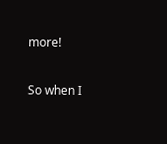more!

So when I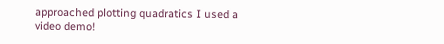approached plotting quadratics I used a video demo!